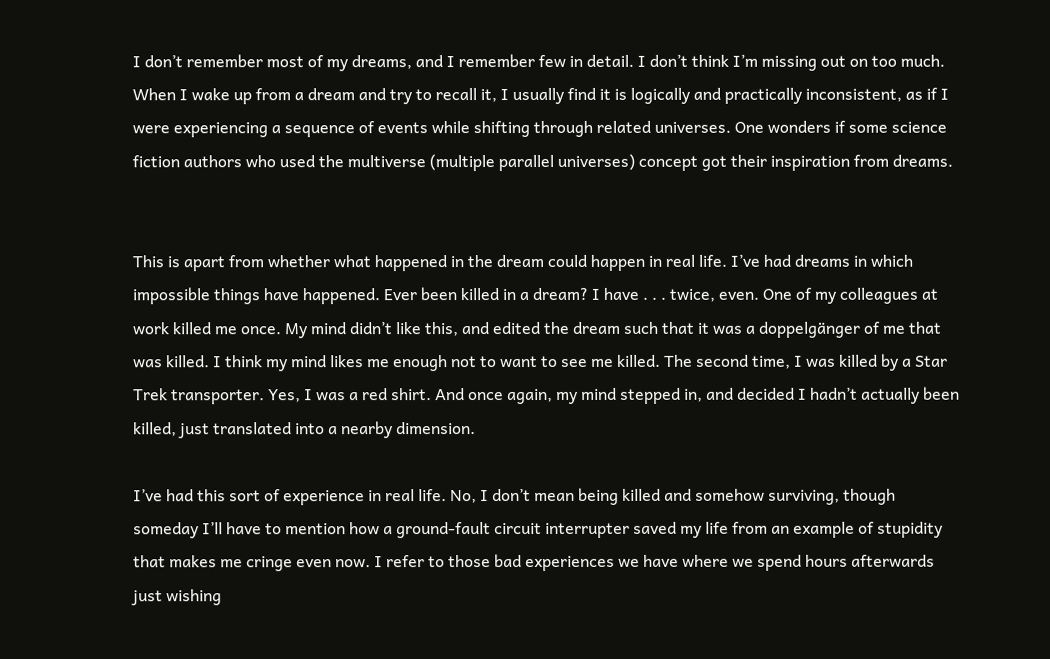I don’t remember most of my dreams, and I remember few in detail. I don’t think I’m missing out on too much. When I wake up from a dream and try to recall it, I usually find it is logically and practically inconsistent, as if I were experiencing a sequence of events while shifting through related universes. One wonders if some science fiction authors who used the multiverse (multiple parallel universes) concept got their inspiration from dreams.


This is apart from whether what happened in the dream could happen in real life. I’ve had dreams in which impossible things have happened. Ever been killed in a dream? I have . . . twice, even. One of my colleagues at work killed me once. My mind didn’t like this, and edited the dream such that it was a doppelgänger of me that was killed. I think my mind likes me enough not to want to see me killed. The second time, I was killed by a Star Trek transporter. Yes, I was a red shirt. And once again, my mind stepped in, and decided I hadn’t actually been killed, just translated into a nearby dimension.

I’ve had this sort of experience in real life. No, I don’t mean being killed and somehow surviving, though someday I’ll have to mention how a ground-fault circuit interrupter saved my life from an example of stupidity that makes me cringe even now. I refer to those bad experiences we have where we spend hours afterwards just wishing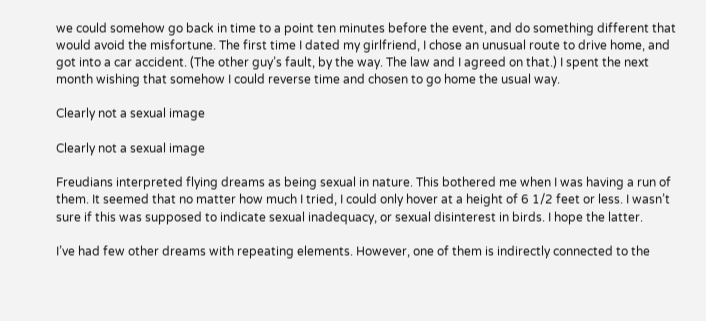we could somehow go back in time to a point ten minutes before the event, and do something different that would avoid the misfortune. The first time I dated my girlfriend, I chose an unusual route to drive home, and got into a car accident. (The other guy’s fault, by the way. The law and I agreed on that.) I spent the next month wishing that somehow I could reverse time and chosen to go home the usual way.

Clearly not a sexual image

Clearly not a sexual image

Freudians interpreted flying dreams as being sexual in nature. This bothered me when I was having a run of them. It seemed that no matter how much I tried, I could only hover at a height of 6 1/2 feet or less. I wasn’t sure if this was supposed to indicate sexual inadequacy, or sexual disinterest in birds. I hope the latter.

I’ve had few other dreams with repeating elements. However, one of them is indirectly connected to the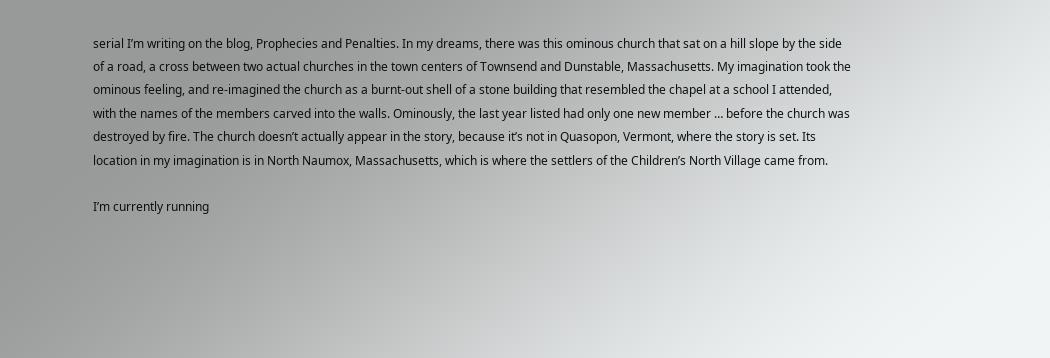serial I’m writing on the blog, Prophecies and Penalties. In my dreams, there was this ominous church that sat on a hill slope by the side of a road, a cross between two actual churches in the town centers of Townsend and Dunstable, Massachusetts. My imagination took the ominous feeling, and re-imagined the church as a burnt-out shell of a stone building that resembled the chapel at a school I attended, with the names of the members carved into the walls. Ominously, the last year listed had only one new member … before the church was destroyed by fire. The church doesn’t actually appear in the story, because it’s not in Quasopon, Vermont, where the story is set. Its location in my imagination is in North Naumox, Massachusetts, which is where the settlers of the Children’s North Village came from.

I’m currently running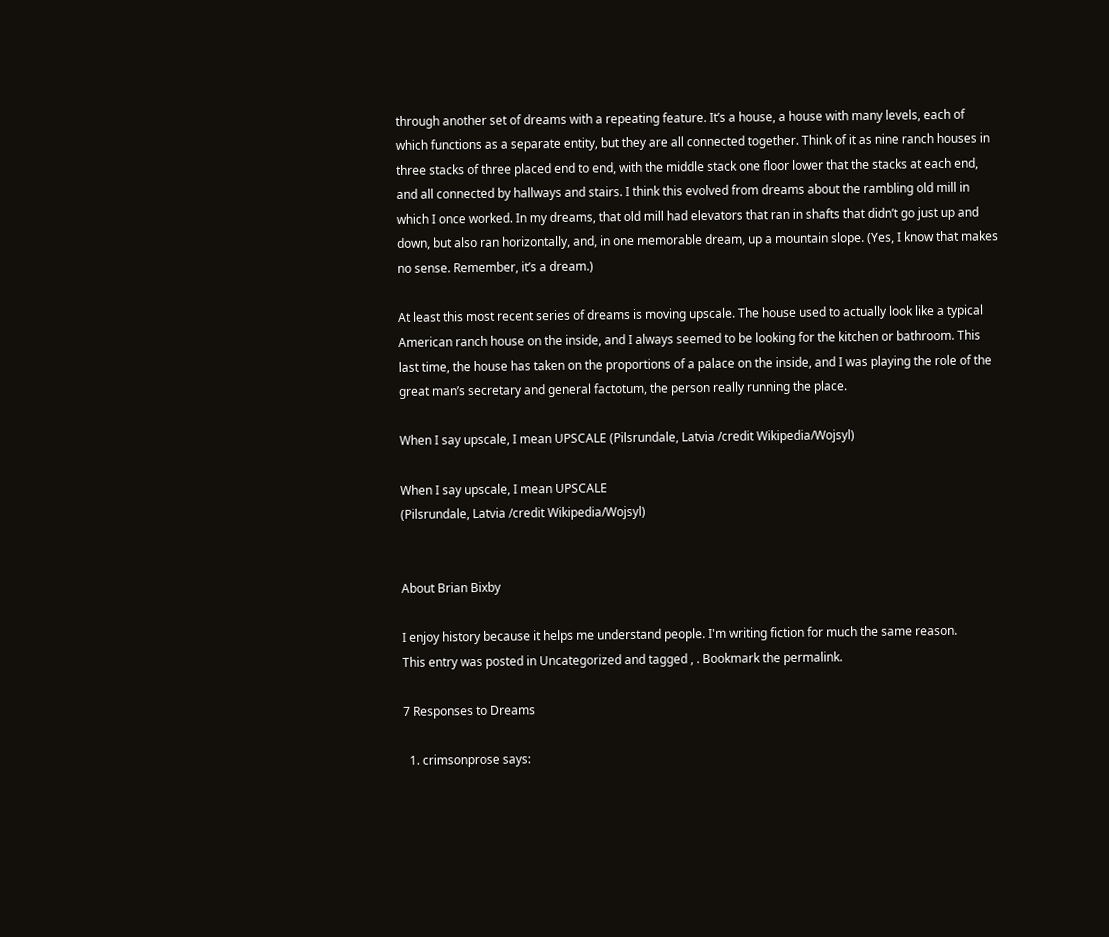through another set of dreams with a repeating feature. It’s a house, a house with many levels, each of which functions as a separate entity, but they are all connected together. Think of it as nine ranch houses in three stacks of three placed end to end, with the middle stack one floor lower that the stacks at each end, and all connected by hallways and stairs. I think this evolved from dreams about the rambling old mill in which I once worked. In my dreams, that old mill had elevators that ran in shafts that didn’t go just up and down, but also ran horizontally, and, in one memorable dream, up a mountain slope. (Yes, I know that makes no sense. Remember, it’s a dream.)

At least this most recent series of dreams is moving upscale. The house used to actually look like a typical American ranch house on the inside, and I always seemed to be looking for the kitchen or bathroom. This last time, the house has taken on the proportions of a palace on the inside, and I was playing the role of the great man’s secretary and general factotum, the person really running the place.

When I say upscale, I mean UPSCALE (Pilsrundale, Latvia /credit Wikipedia/Wojsyl)

When I say upscale, I mean UPSCALE
(Pilsrundale, Latvia /credit Wikipedia/Wojsyl)


About Brian Bixby

I enjoy history because it helps me understand people. I'm writing fiction for much the same reason.
This entry was posted in Uncategorized and tagged , . Bookmark the permalink.

7 Responses to Dreams

  1. crimsonprose says: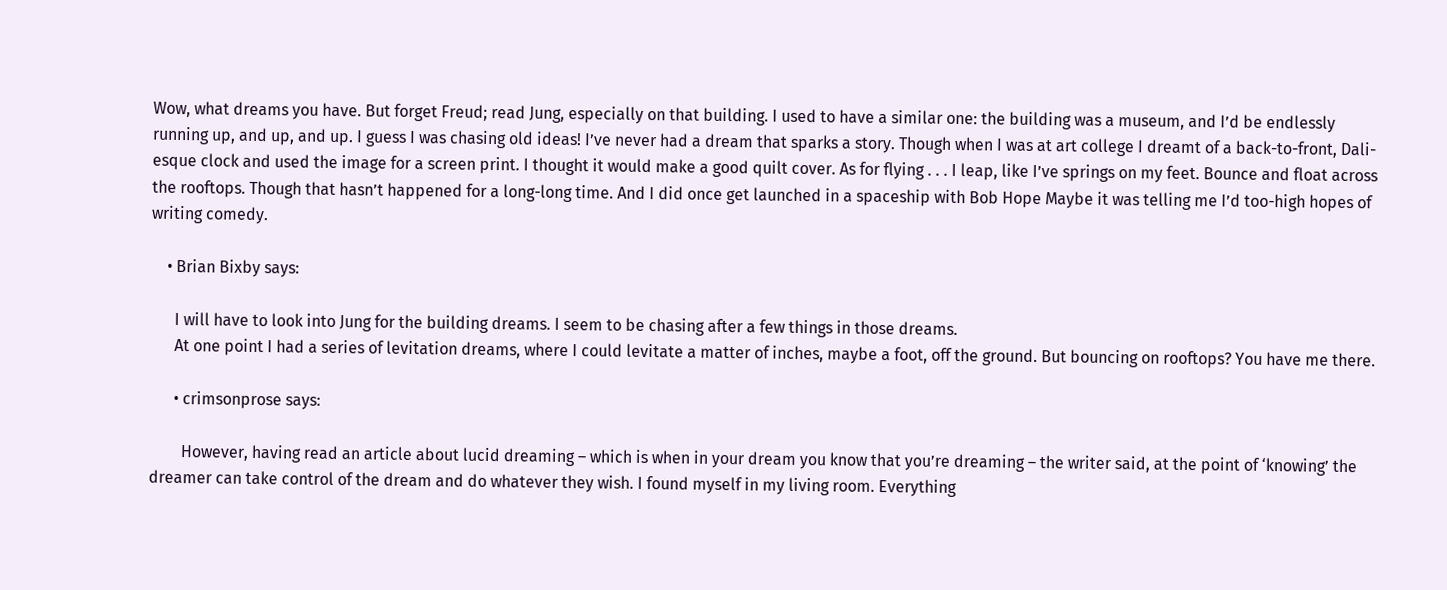Wow, what dreams you have. But forget Freud; read Jung, especially on that building. I used to have a similar one: the building was a museum, and I’d be endlessly running up, and up, and up. I guess I was chasing old ideas! I’ve never had a dream that sparks a story. Though when I was at art college I dreamt of a back-to-front, Dali-esque clock and used the image for a screen print. I thought it would make a good quilt cover. As for flying . . . I leap, like I’ve springs on my feet. Bounce and float across the rooftops. Though that hasn’t happened for a long-long time. And I did once get launched in a spaceship with Bob Hope Maybe it was telling me I’d too-high hopes of writing comedy.

    • Brian Bixby says:

      I will have to look into Jung for the building dreams. I seem to be chasing after a few things in those dreams.
      At one point I had a series of levitation dreams, where I could levitate a matter of inches, maybe a foot, off the ground. But bouncing on rooftops? You have me there.

      • crimsonprose says:

        However, having read an article about lucid dreaming – which is when in your dream you know that you’re dreaming – the writer said, at the point of ‘knowing’ the dreamer can take control of the dream and do whatever they wish. I found myself in my living room. Everything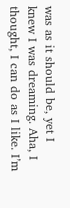was as it should be, yet I knew I was dreaming. Aha, I thought, I can do as I like. I’m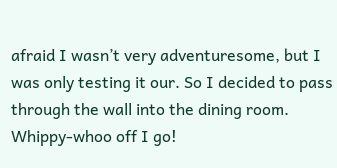afraid I wasn’t very adventuresome, but I was only testing it our. So I decided to pass through the wall into the dining room. Whippy-whoo off I go!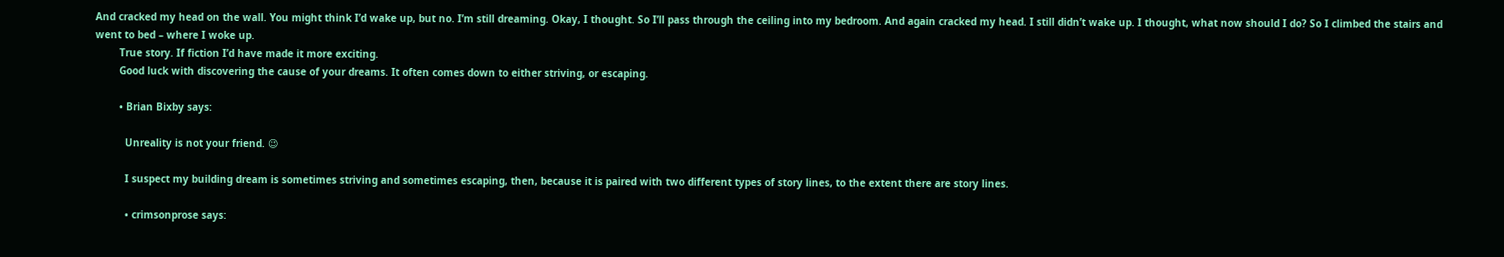And cracked my head on the wall. You might think I’d wake up, but no. I’m still dreaming. Okay, I thought. So I’ll pass through the ceiling into my bedroom. And again cracked my head. I still didn’t wake up. I thought, what now should I do? So I climbed the stairs and went to bed – where I woke up.
        True story. If fiction I’d have made it more exciting.
        Good luck with discovering the cause of your dreams. It often comes down to either striving, or escaping.

        • Brian Bixby says:

          Unreality is not your friend. 😉

          I suspect my building dream is sometimes striving and sometimes escaping, then, because it is paired with two different types of story lines, to the extent there are story lines.

          • crimsonprose says: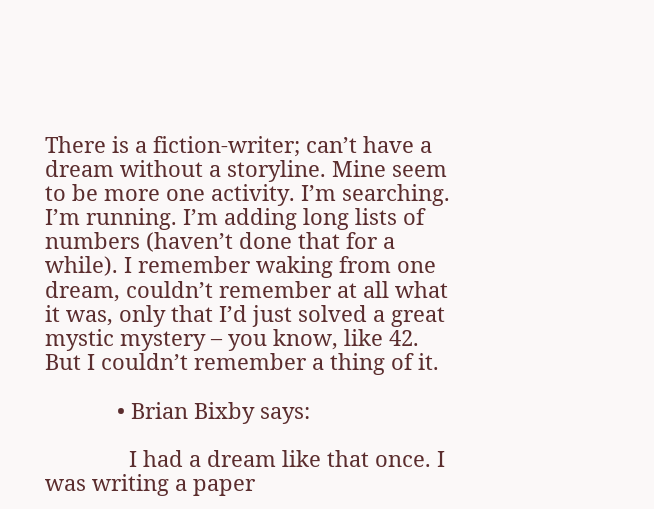There is a fiction-writer; can’t have a dream without a storyline. Mine seem to be more one activity. I’m searching. I’m running. I’m adding long lists of numbers (haven’t done that for a while). I remember waking from one dream, couldn’t remember at all what it was, only that I’d just solved a great mystic mystery – you know, like 42. But I couldn’t remember a thing of it.

            • Brian Bixby says:

              I had a dream like that once. I was writing a paper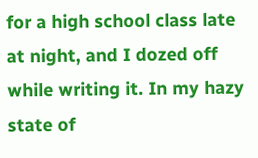for a high school class late at night, and I dozed off while writing it. In my hazy state of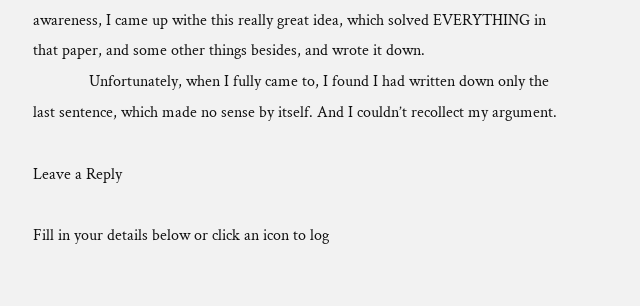awareness, I came up withe this really great idea, which solved EVERYTHING in that paper, and some other things besides, and wrote it down.
              Unfortunately, when I fully came to, I found I had written down only the last sentence, which made no sense by itself. And I couldn’t recollect my argument.

Leave a Reply

Fill in your details below or click an icon to log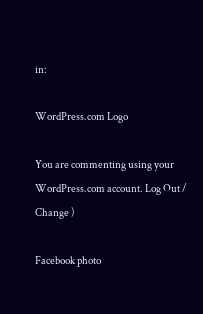in:

WordPress.com Logo

You are commenting using your WordPress.com account. Log Out /  Change )

Facebook photo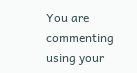You are commenting using your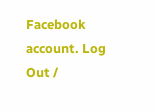Facebook account. Log Out /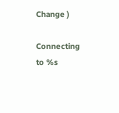Change )

Connecting to %s